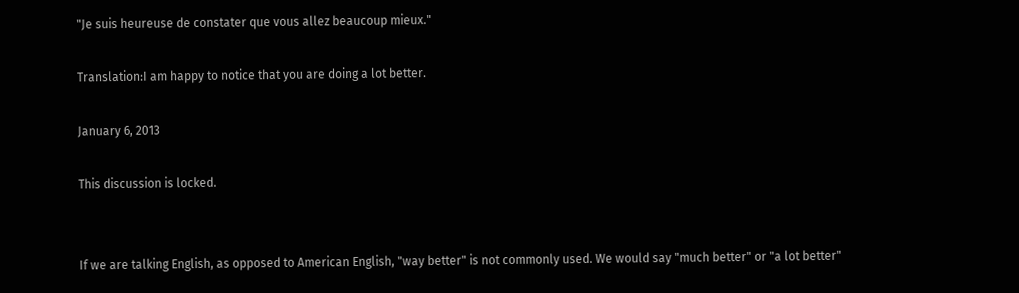"Je suis heureuse de constater que vous allez beaucoup mieux."

Translation:I am happy to notice that you are doing a lot better.

January 6, 2013

This discussion is locked.


If we are talking English, as opposed to American English, "way better" is not commonly used. We would say "much better" or "a lot better"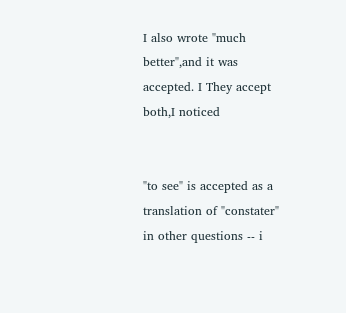I also wrote "much better",and it was accepted. I They accept both,I noticed


"to see" is accepted as a translation of "constater" in other questions -- i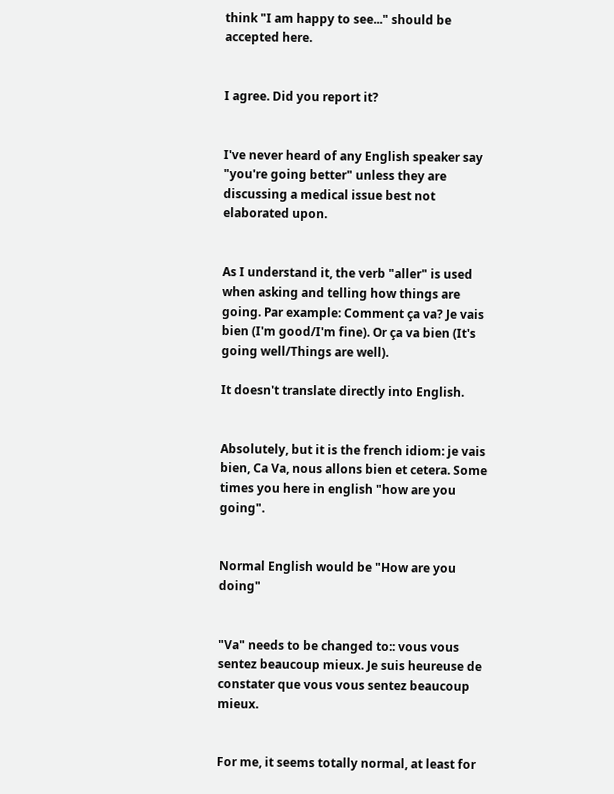think "I am happy to see..." should be accepted here.


I agree. Did you report it?


I've never heard of any English speaker say "you're going better" unless they are discussing a medical issue best not elaborated upon.


As I understand it, the verb "aller" is used when asking and telling how things are going. Par example: Comment ça va? Je vais bien (I'm good/I'm fine). Or ça va bien (It's going well/Things are well).

It doesn't translate directly into English.


Absolutely, but it is the french idiom: je vais bien, Ca Va, nous allons bien et cetera. Some times you here in english "how are you going".


Normal English would be "How are you doing"


"Va" needs to be changed to:: vous vous sentez beaucoup mieux. Je suis heureuse de constater que vous vous sentez beaucoup mieux.


For me, it seems totally normal, at least for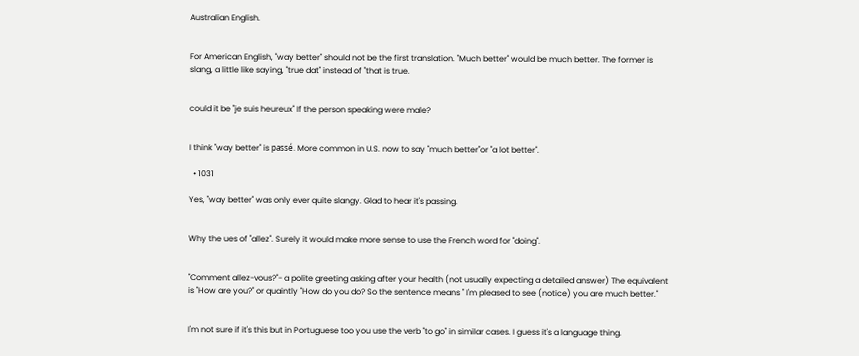Australian English.


For American English, "way better" should not be the first translation. "Much better" would be much better. The former is slang, a little like saying, "true dat" instead of "that is true.


could it be "je suis heureux" If the person speaking were male?


I think "way better" is passé. More common in U.S. now to say "much better"or "a lot better".

  • 1031

Yes, "way better" was only ever quite slangy. Glad to hear it's passing.


Why the ues of "allez". Surely it would make more sense to use the French word for "doing".


"Comment allez-vous?"- a polite greeting asking after your health (not usually expecting a detailed answer) The equivalent is "How are you?" or quaintly "How do you do? So the sentence means " I'm pleased to see (notice) you are much better."


I'm not sure if it's this but in Portuguese too you use the verb "to go" in similar cases. I guess it's a language thing.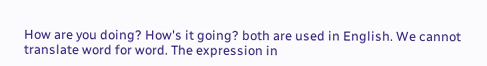How are you doing? How's it going? both are used in English. We cannot translate word for word. The expression in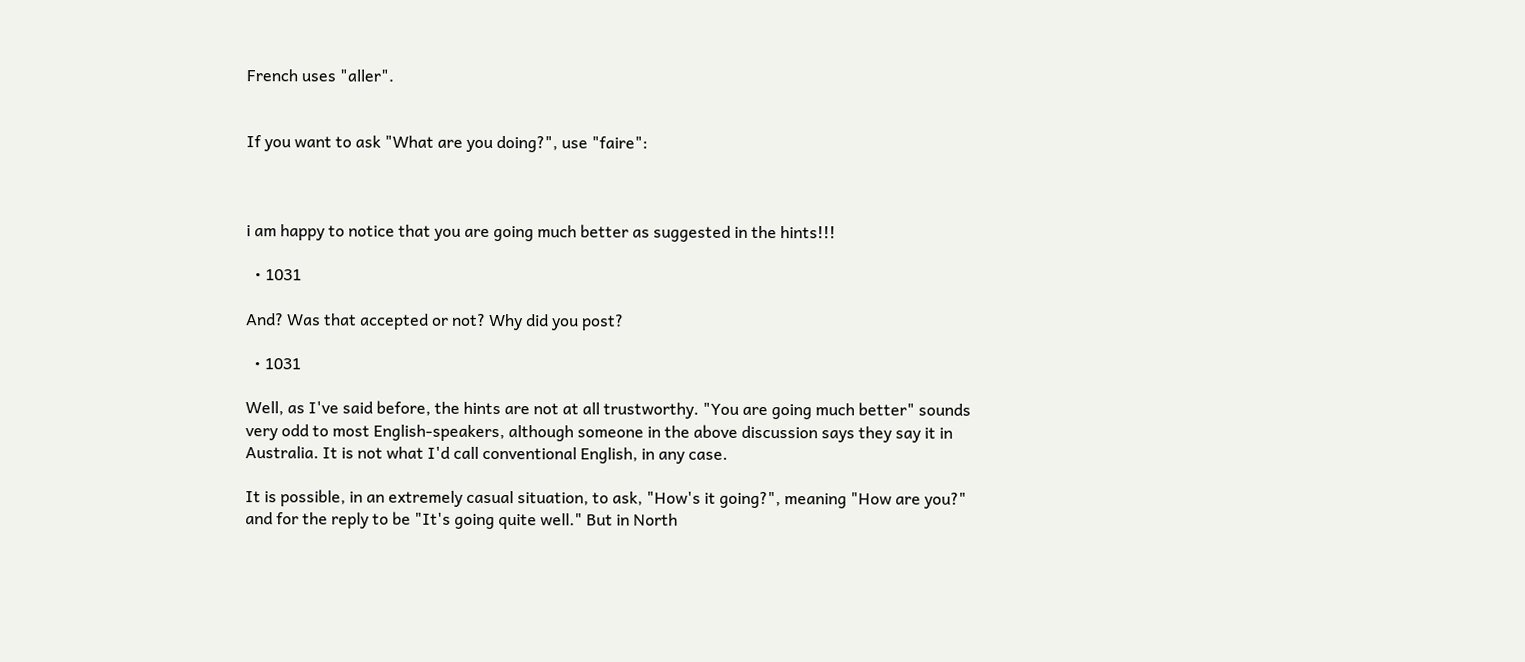French uses "aller".


If you want to ask "What are you doing?", use "faire":



i am happy to notice that you are going much better as suggested in the hints!!!

  • 1031

And? Was that accepted or not? Why did you post?

  • 1031

Well, as I've said before, the hints are not at all trustworthy. "You are going much better" sounds very odd to most English-speakers, although someone in the above discussion says they say it in Australia. It is not what I'd call conventional English, in any case.

It is possible, in an extremely casual situation, to ask, "How's it going?", meaning "How are you?" and for the reply to be "It's going quite well." But in North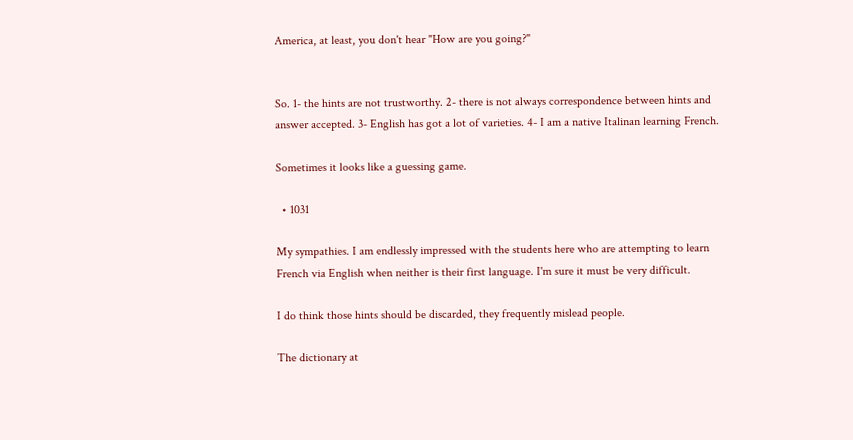America, at least, you don't hear "How are you going?"


So. 1- the hints are not trustworthy. 2- there is not always correspondence between hints and answer accepted. 3- English has got a lot of varieties. 4- I am a native Italinan learning French.

Sometimes it looks like a guessing game.

  • 1031

My sympathies. I am endlessly impressed with the students here who are attempting to learn French via English when neither is their first language. I'm sure it must be very difficult.

I do think those hints should be discarded, they frequently mislead people.

The dictionary at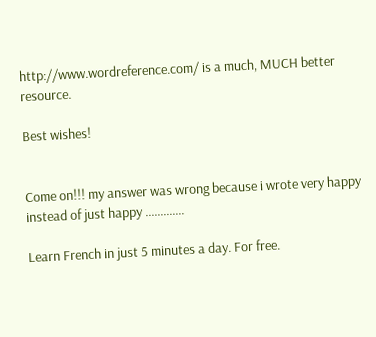http://www.wordreference.com/ is a much, MUCH better resource.

Best wishes!


Come on!!! my answer was wrong because i wrote very happy instead of just happy .............

Learn French in just 5 minutes a day. For free.